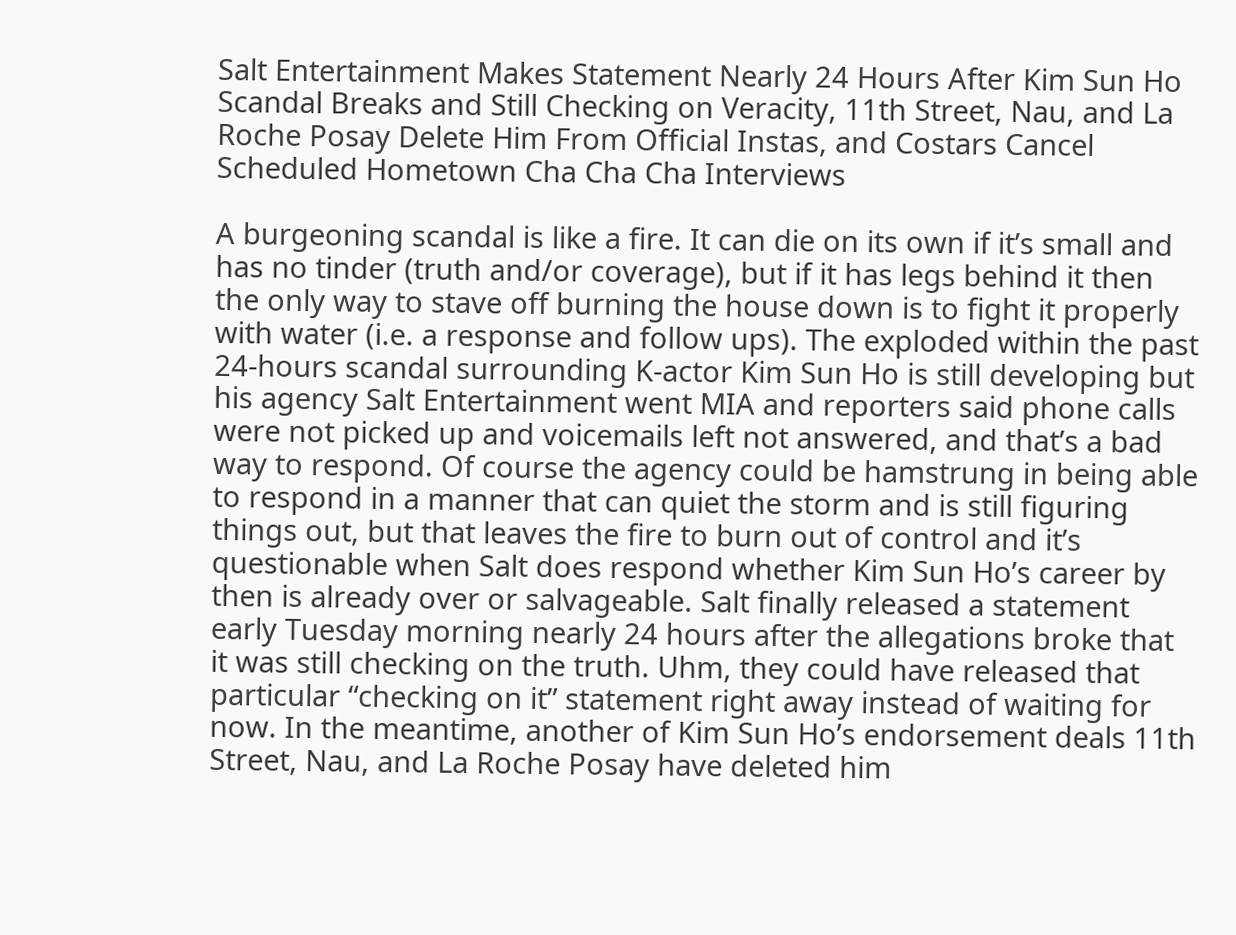Salt Entertainment Makes Statement Nearly 24 Hours After Kim Sun Ho Scandal Breaks and Still Checking on Veracity, 11th Street, Nau, and La Roche Posay Delete Him From Official Instas, and Costars Cancel Scheduled Hometown Cha Cha Cha Interviews

A burgeoning scandal is like a fire. It can die on its own if it’s small and has no tinder (truth and/or coverage), but if it has legs behind it then the only way to stave off burning the house down is to fight it properly with water (i.e. a response and follow ups). The exploded within the past 24-hours scandal surrounding K-actor Kim Sun Ho is still developing but his agency Salt Entertainment went MIA and reporters said phone calls were not picked up and voicemails left not answered, and that’s a bad way to respond. Of course the agency could be hamstrung in being able to respond in a manner that can quiet the storm and is still figuring things out, but that leaves the fire to burn out of control and it’s questionable when Salt does respond whether Kim Sun Ho’s career by then is already over or salvageable. Salt finally released a statement early Tuesday morning nearly 24 hours after the allegations broke that it was still checking on the truth. Uhm, they could have released that particular “checking on it” statement right away instead of waiting for now. In the meantime, another of Kim Sun Ho’s endorsement deals 11th Street, Nau, and La Roche Posay have deleted him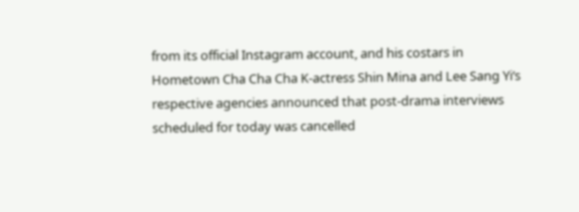from its official Instagram account, and his costars in Hometown Cha Cha Cha K-actress Shin Mina and Lee Sang Yi‘s respective agencies announced that post-drama interviews scheduled for today was cancelled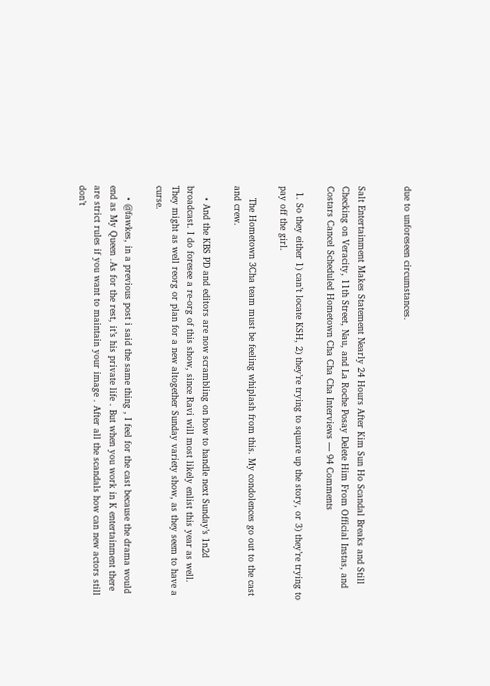due to unforeseen circumstances.


Salt Entertainment Makes Statement Nearly 24 Hours After Kim Sun Ho Scandal Breaks and Still Checking on Veracity, 11th Street, Nau, and La Roche Posay Delete Him From Official Instas, and Costars Cancel Scheduled Hometown Cha Cha Cha Interviews — 94 Comments

  1. So they either 1) can’t locate KSH, 2) they’re trying to square up the story, or 3) they’re trying to pay off the girl.

    The Hometown 3Cha team must be feeling whiplash from this. My condolences go out to the cast and crew.

    • And the KBS PD and editors are now scrambling on how to handle next Sunday’s 1n2d broadcast. I do foresee a re-org of this show, since Ravi will most likely enlist this year as well. They might as well reorg or plan for a new altogether Sunday variety show, as they seem to have a curse.

    • @fawkes, in a previous post i said the same thing , I feel for the cast because the drama would end as My Queen .As for the rest, it’s his private life . But when you work in K entertainment there are strict rules if you want to maintain your image . After all the scandals how can new actors still don’t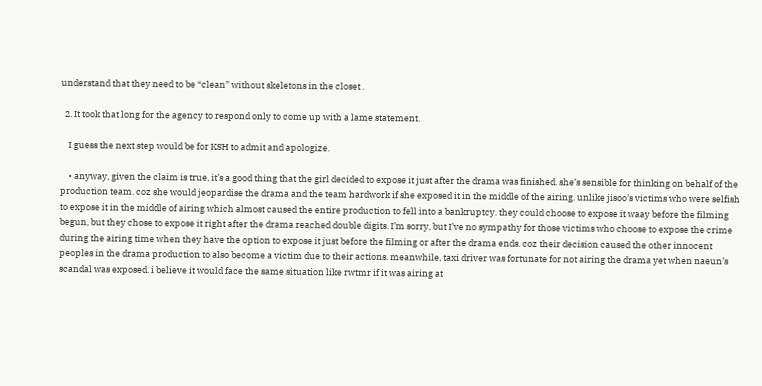understand that they need to be “clean” without skeletons in the closet .

  2. It took that long for the agency to respond only to come up with a lame statement.

    I guess the next step would be for KSH to admit and apologize.

    • anyway, given the claim is true, it’s a good thing that the girl decided to expose it just after the drama was finished. she’s sensible for thinking on behalf of the production team. coz she would jeopardise the drama and the team hardwork if she exposed it in the middle of the airing. unlike jisoo’s victims who were selfish to expose it in the middle of airing which almost caused the entire production to fell into a bankruptcy. they could choose to expose it waay before the filming begun, but they chose to expose it right after the drama reached double digits. I’m sorry, but I’ve no sympathy for those victims who choose to expose the crime during the airing time when they have the option to expose it just before the filming or after the drama ends. coz their decision caused the other innocent peoples in the drama production to also become a victim due to their actions. meanwhile, taxi driver was fortunate for not airing the drama yet when naeun’s scandal was exposed. i believe it would face the same situation like rwtmr if it was airing at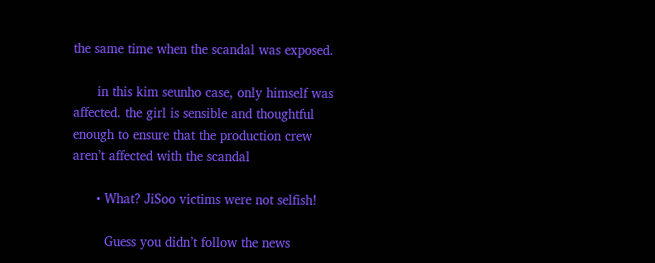the same time when the scandal was exposed.

      in this kim seunho case, only himself was affected. the girl is sensible and thoughtful enough to ensure that the production crew aren’t affected with the scandal

      • What? JiSoo victims were not selfish!

        Guess you didn’t follow the news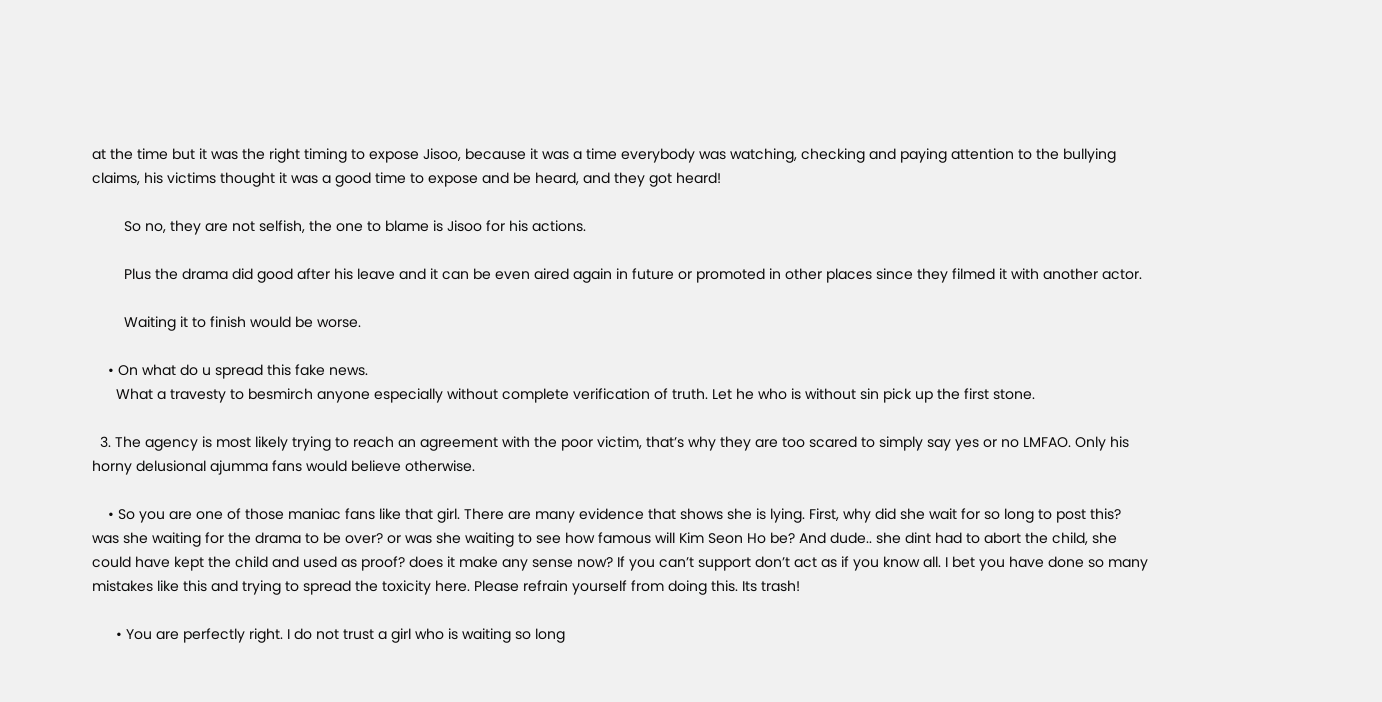at the time but it was the right timing to expose Jisoo, because it was a time everybody was watching, checking and paying attention to the bullying claims, his victims thought it was a good time to expose and be heard, and they got heard!

        So no, they are not selfish, the one to blame is Jisoo for his actions.

        Plus the drama did good after his leave and it can be even aired again in future or promoted in other places since they filmed it with another actor.

        Waiting it to finish would be worse.

    • On what do u spread this fake news.
      What a travesty to besmirch anyone especially without complete verification of truth. Let he who is without sin pick up the first stone.

  3. The agency is most likely trying to reach an agreement with the poor victim, that’s why they are too scared to simply say yes or no LMFAO. Only his horny delusional ajumma fans would believe otherwise.

    • So you are one of those maniac fans like that girl. There are many evidence that shows she is lying. First, why did she wait for so long to post this? was she waiting for the drama to be over? or was she waiting to see how famous will Kim Seon Ho be? And dude.. she dint had to abort the child, she could have kept the child and used as proof? does it make any sense now? If you can’t support don’t act as if you know all. I bet you have done so many mistakes like this and trying to spread the toxicity here. Please refrain yourself from doing this. Its trash!

      • You are perfectly right. I do not trust a girl who is waiting so long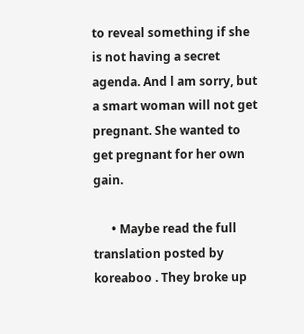to reveal something if she is not having a secret agenda. And l am sorry, but a smart woman will not get pregnant. She wanted to get pregnant for her own gain.

      • Maybe read the full translation posted by koreaboo . They broke up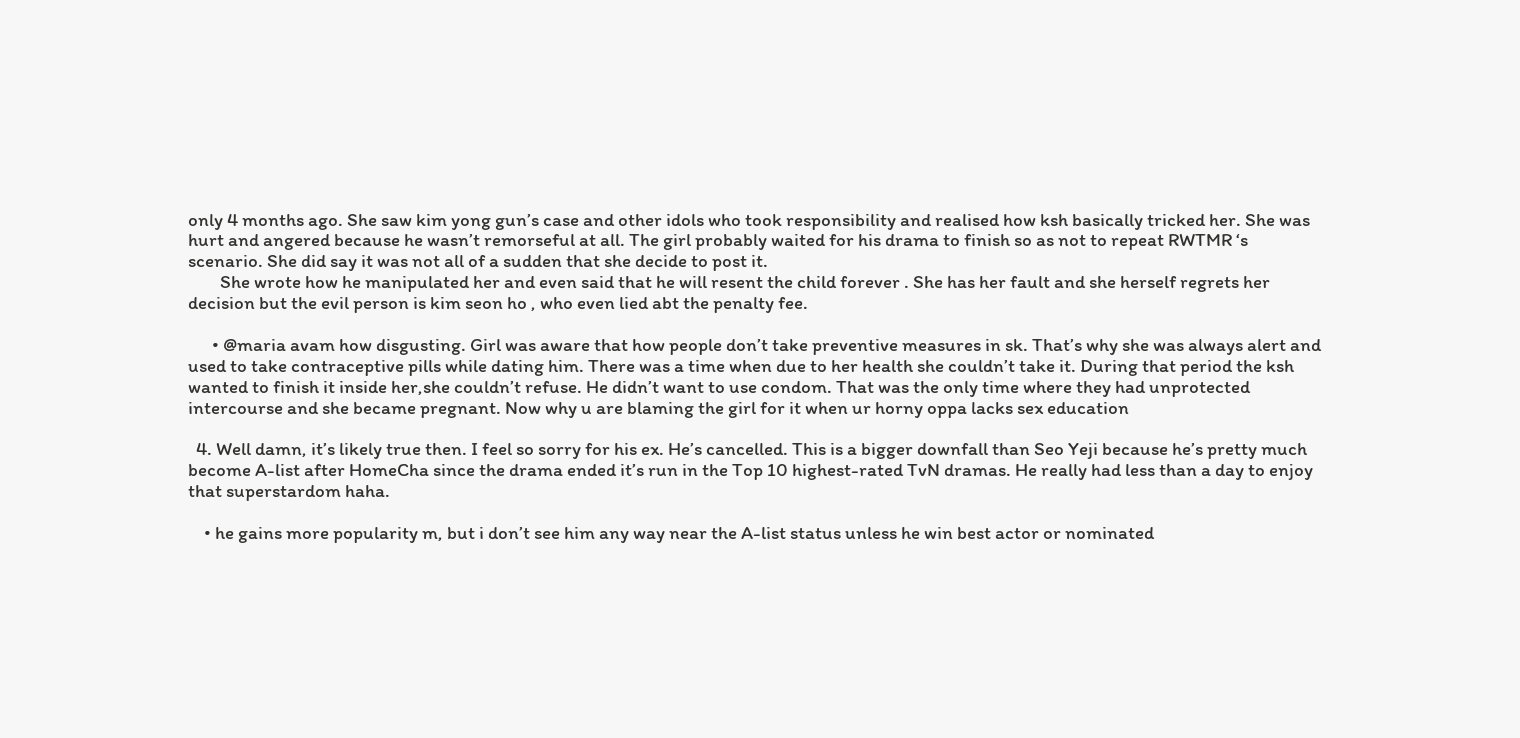only 4 months ago. She saw kim yong gun’s case and other idols who took responsibility and realised how ksh basically tricked her. She was hurt and angered because he wasn’t remorseful at all. The girl probably waited for his drama to finish so as not to repeat RWTMR ‘s scenario. She did say it was not all of a sudden that she decide to post it.
        She wrote how he manipulated her and even said that he will resent the child forever . She has her fault and she herself regrets her decision but the evil person is kim seon ho , who even lied abt the penalty fee.

      • @maria avam how disgusting. Girl was aware that how people don’t take preventive measures in sk. That’s why she was always alert and used to take contraceptive pills while dating him. There was a time when due to her health she couldn’t take it. During that period the ksh wanted to finish it inside her,she couldn’t refuse. He didn’t want to use condom. That was the only time where they had unprotected intercourse and she became pregnant. Now why u are blaming the girl for it when ur horny oppa lacks sex education

  4. Well damn, it’s likely true then. I feel so sorry for his ex. He’s cancelled. This is a bigger downfall than Seo Yeji because he’s pretty much become A-list after HomeCha since the drama ended it’s run in the Top 10 highest-rated TvN dramas. He really had less than a day to enjoy that superstardom haha.

    • he gains more popularity m, but i don’t see him any way near the A-list status unless he win best actor or nominated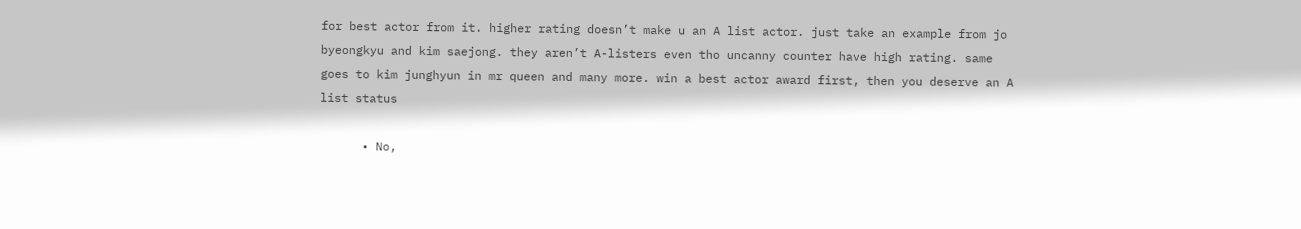for best actor from it. higher rating doesn’t make u an A list actor. just take an example from jo byeongkyu and kim saejong. they aren’t A-listers even tho uncanny counter have high rating. same goes to kim junghyun in mr queen and many more. win a best actor award first, then you deserve an A list status

      • No,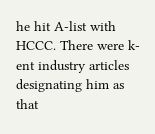he hit A-list with HCCC. There were k-ent industry articles designating him as that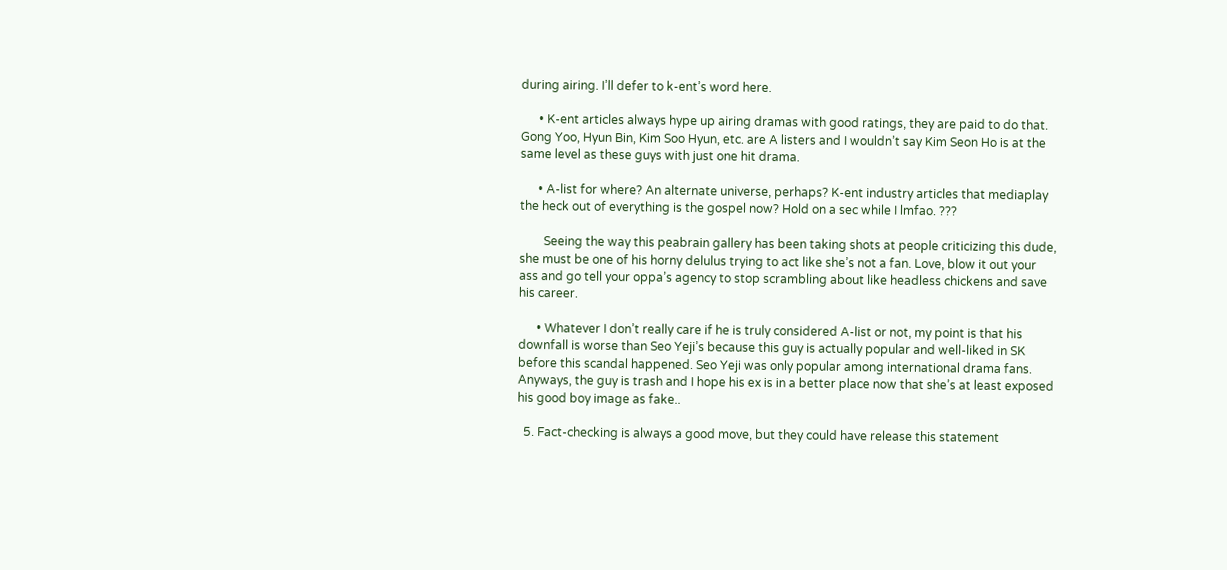during airing. I’ll defer to k-ent’s word here.

      • K-ent articles always hype up airing dramas with good ratings, they are paid to do that. Gong Yoo, Hyun Bin, Kim Soo Hyun, etc. are A listers and I wouldn’t say Kim Seon Ho is at the same level as these guys with just one hit drama.

      • A-list for where? An alternate universe, perhaps? K-ent industry articles that mediaplay the heck out of everything is the gospel now? Hold on a sec while I lmfao. ???

        Seeing the way this peabrain gallery has been taking shots at people criticizing this dude, she must be one of his horny delulus trying to act like she’s not a fan. Love, blow it out your ass and go tell your oppa’s agency to stop scrambling about like headless chickens and save his career.

      • Whatever I don’t really care if he is truly considered A-list or not, my point is that his downfall is worse than Seo Yeji’s because this guy is actually popular and well-liked in SK before this scandal happened. Seo Yeji was only popular among international drama fans. Anyways, the guy is trash and I hope his ex is in a better place now that she’s at least exposed his good boy image as fake..

  5. Fact-checking is always a good move, but they could have release this statement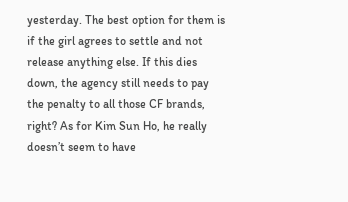yesterday. The best option for them is if the girl agrees to settle and not release anything else. If this dies down, the agency still needs to pay the penalty to all those CF brands, right? As for Kim Sun Ho, he really doesn’t seem to have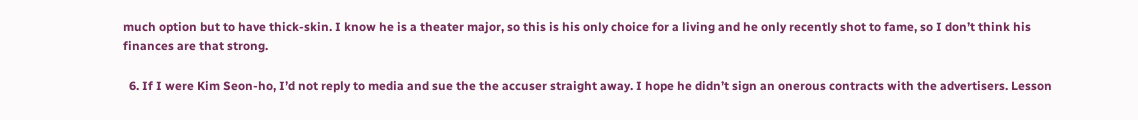much option but to have thick-skin. I know he is a theater major, so this is his only choice for a living and he only recently shot to fame, so I don’t think his finances are that strong.

  6. If I were Kim Seon-ho, I’d not reply to media and sue the the accuser straight away. I hope he didn’t sign an onerous contracts with the advertisers. Lesson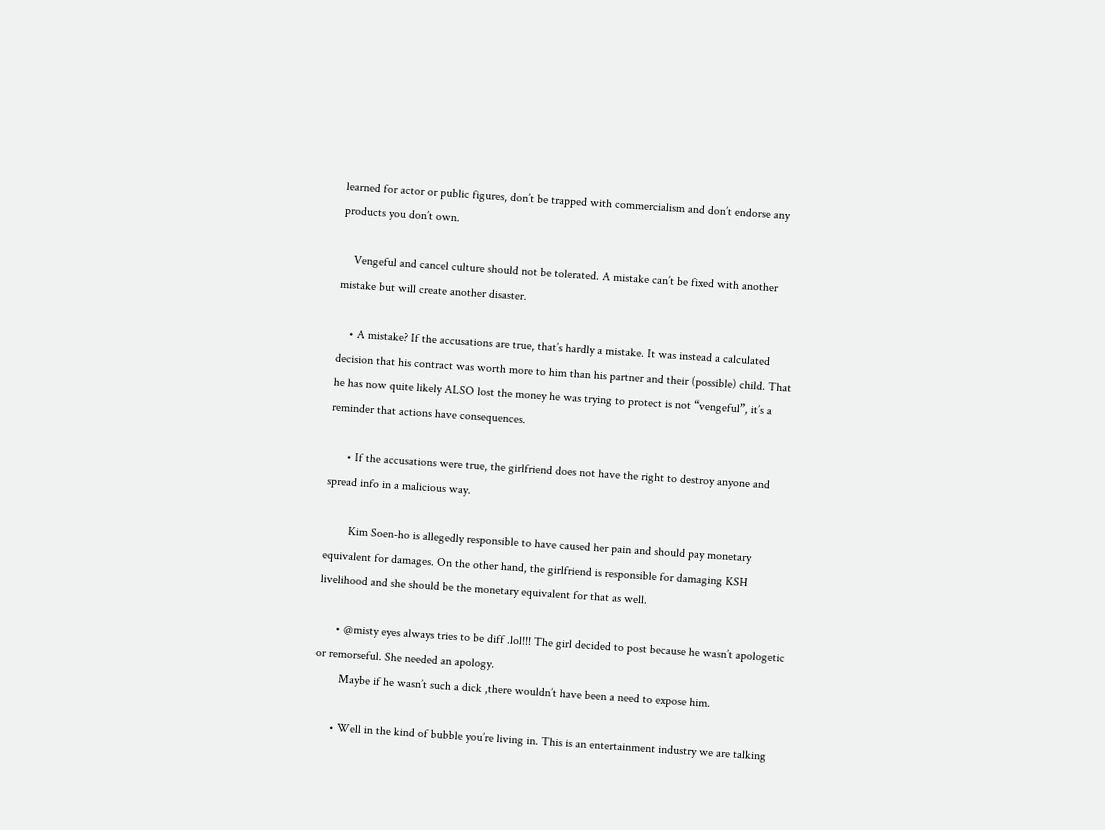learned for actor or public figures, don’t be trapped with commercialism and don’t endorse any products you don’t own.

    Vengeful and cancel culture should not be tolerated. A mistake can’t be fixed with another mistake but will create another disaster.

    • A mistake? If the accusations are true, that’s hardly a mistake. It was instead a calculated decision that his contract was worth more to him than his partner and their (possible) child. That he has now quite likely ALSO lost the money he was trying to protect is not “vengeful”, it’s a reminder that actions have consequences.

      • If the accusations were true, the girlfriend does not have the right to destroy anyone and spread info in a malicious way.

        Kim Soen-ho is allegedly responsible to have caused her pain and should pay monetary equivalent for damages. On the other hand, the girlfriend is responsible for damaging KSH livelihood and she should be the monetary equivalent for that as well.

      • @misty eyes always tries to be diff .lol!!! The girl decided to post because he wasn’t apologetic or remorseful. She needed an apology.
        Maybe if he wasn’t such a dick ,there wouldn’t have been a need to expose him.

      • Well in the kind of bubble you’re living in. This is an entertainment industry we are talking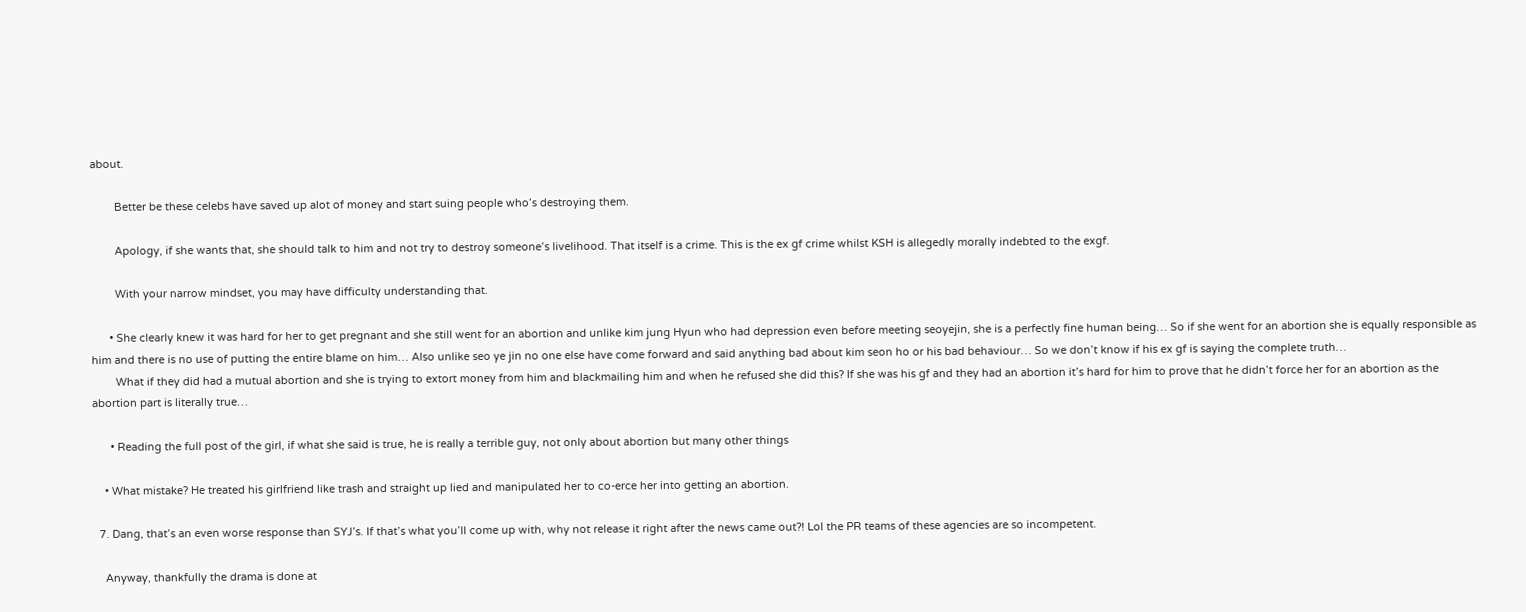about.

        Better be these celebs have saved up alot of money and start suing people who’s destroying them.

        Apology, if she wants that, she should talk to him and not try to destroy someone’s livelihood. That itself is a crime. This is the ex gf crime whilst KSH is allegedly morally indebted to the exgf.

        With your narrow mindset, you may have difficulty understanding that.

      • She clearly knew it was hard for her to get pregnant and she still went for an abortion and unlike kim jung Hyun who had depression even before meeting seoyejin, she is a perfectly fine human being… So if she went for an abortion she is equally responsible as him and there is no use of putting the entire blame on him… Also unlike seo ye jin no one else have come forward and said anything bad about kim seon ho or his bad behaviour… So we don’t know if his ex gf is saying the complete truth…
        What if they did had a mutual abortion and she is trying to extort money from him and blackmailing him and when he refused she did this? If she was his gf and they had an abortion it’s hard for him to prove that he didn’t force her for an abortion as the abortion part is literally true…

      • Reading the full post of the girl, if what she said is true, he is really a terrible guy, not only about abortion but many other things

    • What mistake? He treated his girlfriend like trash and straight up lied and manipulated her to co-erce her into getting an abortion.

  7. Dang, that’s an even worse response than SYJ’s. If that’s what you’ll come up with, why not release it right after the news came out?! Lol the PR teams of these agencies are so incompetent.

    Anyway, thankfully the drama is done at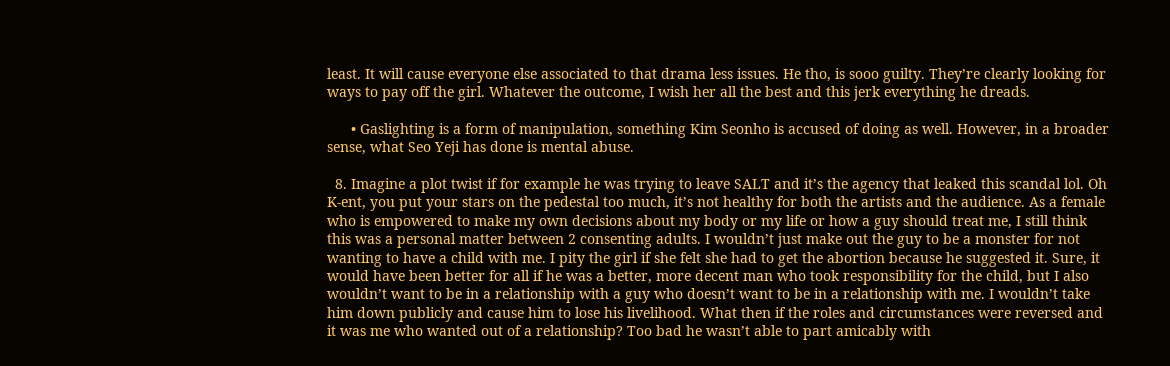least. It will cause everyone else associated to that drama less issues. He tho, is sooo guilty. They’re clearly looking for ways to pay off the girl. Whatever the outcome, I wish her all the best and this jerk everything he dreads.

      • Gaslighting is a form of manipulation, something Kim Seonho is accused of doing as well. However, in a broader sense, what Seo Yeji has done is mental abuse.

  8. Imagine a plot twist if for example he was trying to leave SALT and it’s the agency that leaked this scandal lol. Oh K-ent, you put your stars on the pedestal too much, it’s not healthy for both the artists and the audience. As a female who is empowered to make my own decisions about my body or my life or how a guy should treat me, I still think this was a personal matter between 2 consenting adults. I wouldn’t just make out the guy to be a monster for not wanting to have a child with me. I pity the girl if she felt she had to get the abortion because he suggested it. Sure, it would have been better for all if he was a better, more decent man who took responsibility for the child, but I also wouldn’t want to be in a relationship with a guy who doesn’t want to be in a relationship with me. I wouldn’t take him down publicly and cause him to lose his livelihood. What then if the roles and circumstances were reversed and it was me who wanted out of a relationship? Too bad he wasn’t able to part amicably with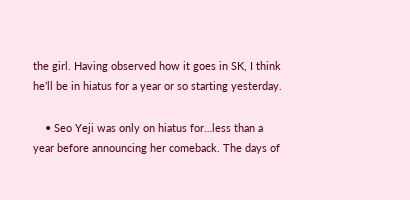the girl. Having observed how it goes in SK, I think he’ll be in hiatus for a year or so starting yesterday.

    • Seo Yeji was only on hiatus for…less than a year before announcing her comeback. The days of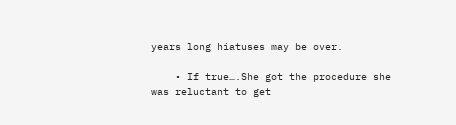years long hiatuses may be over.

    • If true….She got the procedure she was reluctant to get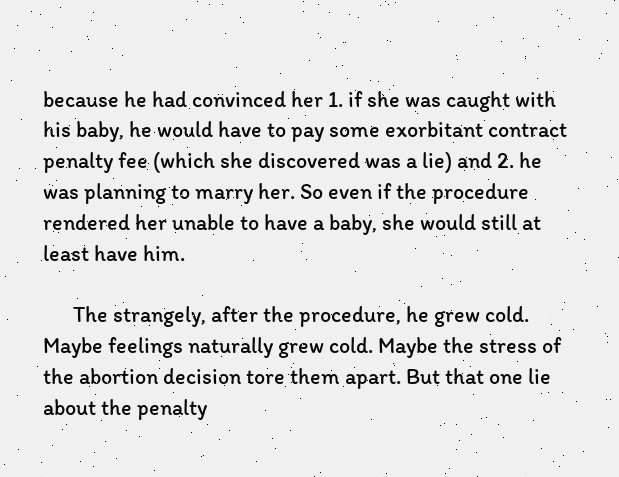because he had convinced her 1. if she was caught with his baby, he would have to pay some exorbitant contract penalty fee (which she discovered was a lie) and 2. he was planning to marry her. So even if the procedure rendered her unable to have a baby, she would still at least have him.

      The strangely, after the procedure, he grew cold. Maybe feelings naturally grew cold. Maybe the stress of the abortion decision tore them apart. But that one lie about the penalty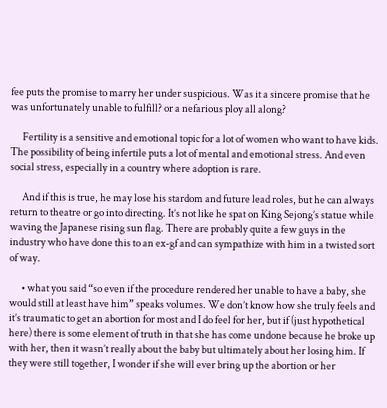fee puts the promise to marry her under suspicious. Was it a sincere promise that he was unfortunately unable to fulfill? or a nefarious ploy all along?

      Fertility is a sensitive and emotional topic for a lot of women who want to have kids. The possibility of being infertile puts a lot of mental and emotional stress. And even social stress, especially in a country where adoption is rare.

      And if this is true, he may lose his stardom and future lead roles, but he can always return to theatre or go into directing. It’s not like he spat on King Sejong’s statue while waving the Japanese rising sun flag. There are probably quite a few guys in the industry who have done this to an ex-gf and can sympathize with him in a twisted sort of way.

      • what you said “so even if the procedure rendered her unable to have a baby, she would still at least have him” speaks volumes. We don’t know how she truly feels and it’s traumatic to get an abortion for most and I do feel for her, but if (just hypothetical here) there is some element of truth in that she has come undone because he broke up with her, then it wasn’t really about the baby but ultimately about her losing him. If they were still together, I wonder if she will ever bring up the abortion or her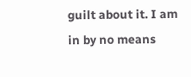guilt about it. I am in by no means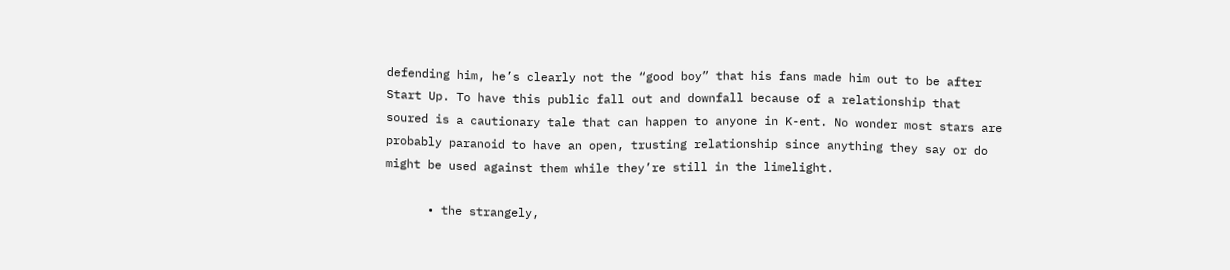defending him, he’s clearly not the “good boy” that his fans made him out to be after Start Up. To have this public fall out and downfall because of a relationship that soured is a cautionary tale that can happen to anyone in K-ent. No wonder most stars are probably paranoid to have an open, trusting relationship since anything they say or do might be used against them while they’re still in the limelight.

      • the strangely,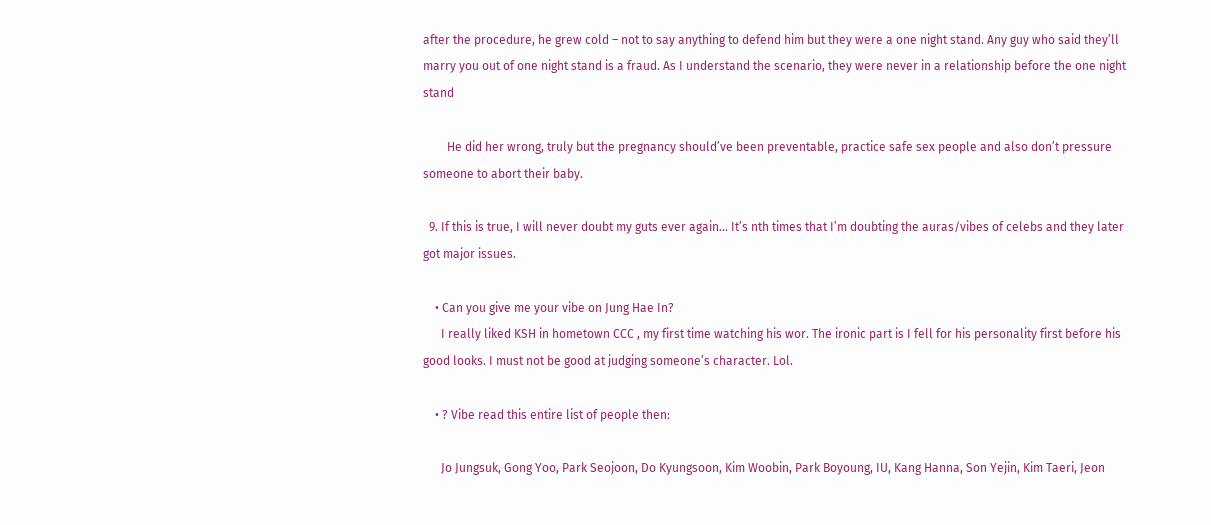after the procedure, he grew cold – not to say anything to defend him but they were a one night stand. Any guy who said they’ll marry you out of one night stand is a fraud. As I understand the scenario, they were never in a relationship before the one night stand

        He did her wrong, truly but the pregnancy should’ve been preventable, practice safe sex people and also don’t pressure someone to abort their baby.

  9. If this is true, I will never doubt my guts ever again… It’s nth times that I’m doubting the auras/vibes of celebs and they later got major issues.

    • Can you give me your vibe on Jung Hae In?
      I really liked KSH in hometown CCC , my first time watching his wor. The ironic part is I fell for his personality first before his good looks. I must not be good at judging someone’s character. Lol.

    • ? Vibe read this entire list of people then:

      Jo Jungsuk, Gong Yoo, Park Seojoon, Do Kyungsoon, Kim Woobin, Park Boyoung, IU, Kang Hanna, Son Yejin, Kim Taeri, Jeon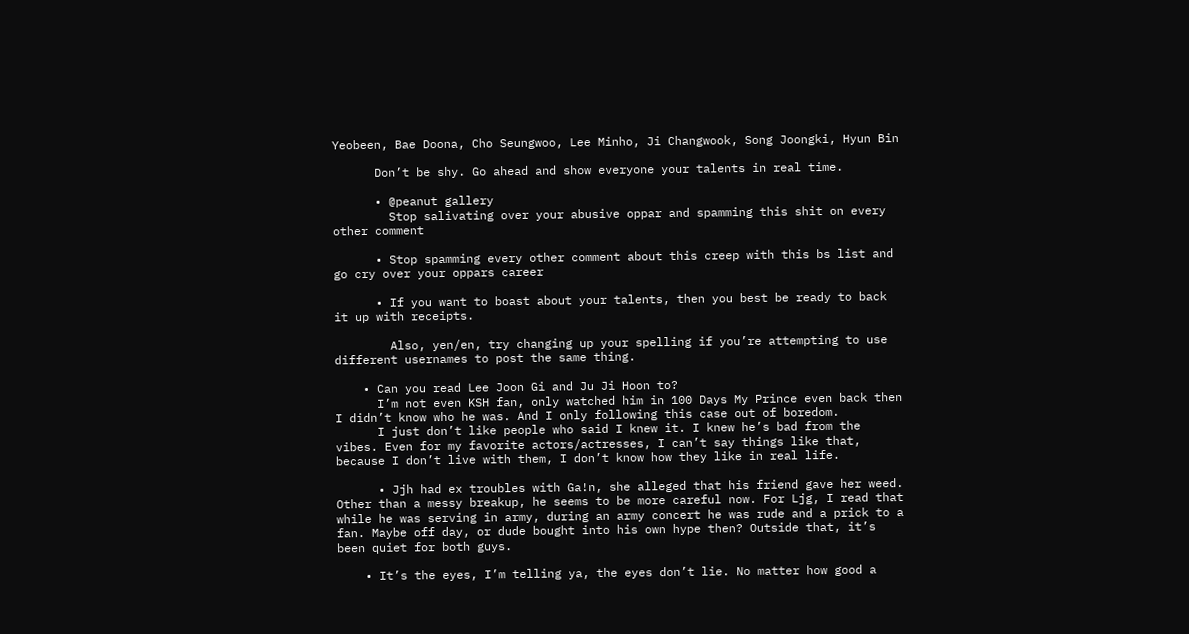Yeobeen, Bae Doona, Cho Seungwoo, Lee Minho, Ji Changwook, Song Joongki, Hyun Bin

      Don’t be shy. Go ahead and show everyone your talents in real time.

      • @peanut gallery
        Stop salivating over your abusive oppar and spamming this shit on every other comment

      • Stop spamming every other comment about this creep with this bs list and go cry over your oppars career

      • If you want to boast about your talents, then you best be ready to back it up with receipts.

        Also, yen/en, try changing up your spelling if you’re attempting to use different usernames to post the same thing.

    • Can you read Lee Joon Gi and Ju Ji Hoon to?
      I’m not even KSH fan, only watched him in 100 Days My Prince even back then I didn’t know who he was. And I only following this case out of boredom.
      I just don’t like people who said I knew it. I knew he’s bad from the vibes. Even for my favorite actors/actresses, I can’t say things like that, because I don’t live with them, I don’t know how they like in real life.

      • Jjh had ex troubles with Ga!n, she alleged that his friend gave her weed. Other than a messy breakup, he seems to be more careful now. For Ljg, I read that while he was serving in army, during an army concert he was rude and a prick to a fan. Maybe off day, or dude bought into his own hype then? Outside that, it’s been quiet for both guys.

    • It’s the eyes, I’m telling ya, the eyes don’t lie. No matter how good a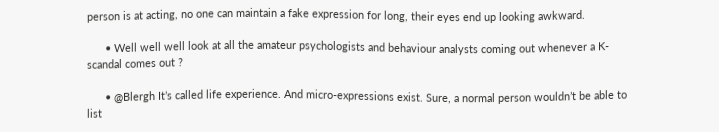person is at acting, no one can maintain a fake expression for long, their eyes end up looking awkward.

      • Well well well look at all the amateur psychologists and behaviour analysts coming out whenever a K-scandal comes out ?

      • @Blergh It’s called life experience. And micro-expressions exist. Sure, a normal person wouldn’t be able to list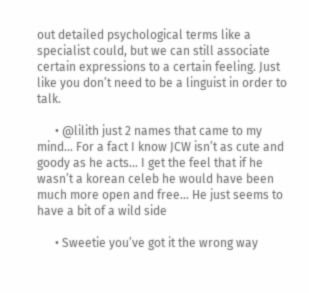out detailed psychological terms like a specialist could, but we can still associate certain expressions to a certain feeling. Just like you don’t need to be a linguist in order to talk.

      • @lilith just 2 names that came to my mind… For a fact I know JCW isn’t as cute and goody as he acts… I get the feel that if he wasn’t a korean celeb he would have been much more open and free… He just seems to have a bit of a wild side

      • Sweetie you’ve got it the wrong way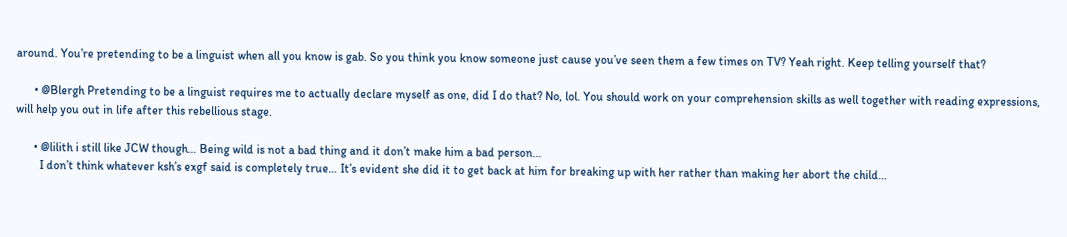around. You’re pretending to be a linguist when all you know is gab. So you think you know someone just cause you’ve seen them a few times on TV? Yeah right. Keep telling yourself that?

      • @Blergh Pretending to be a linguist requires me to actually declare myself as one, did I do that? No, lol. You should work on your comprehension skills as well together with reading expressions, will help you out in life after this rebellious stage.

      • @lilith i still like JCW though… Being wild is not a bad thing and it don’t make him a bad person…
        I don’t think whatever ksh’s exgf said is completely true… It’s evident she did it to get back at him for breaking up with her rather than making her abort the child…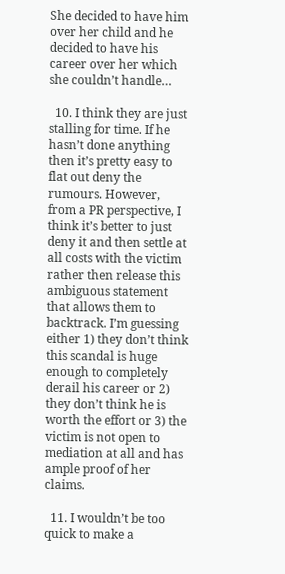She decided to have him over her child and he decided to have his career over her which she couldn’t handle…

  10. I think they are just stalling for time. If he hasn’t done anything then it’s pretty easy to flat out deny the rumours. However, from a PR perspective, I think it’s better to just deny it and then settle at all costs with the victim rather then release this ambiguous statement that allows them to backtrack. I’m guessing either 1) they don’t think this scandal is huge enough to completely derail his career or 2) they don’t think he is worth the effort or 3) the victim is not open to mediation at all and has ample proof of her claims.

  11. I wouldn’t be too quick to make a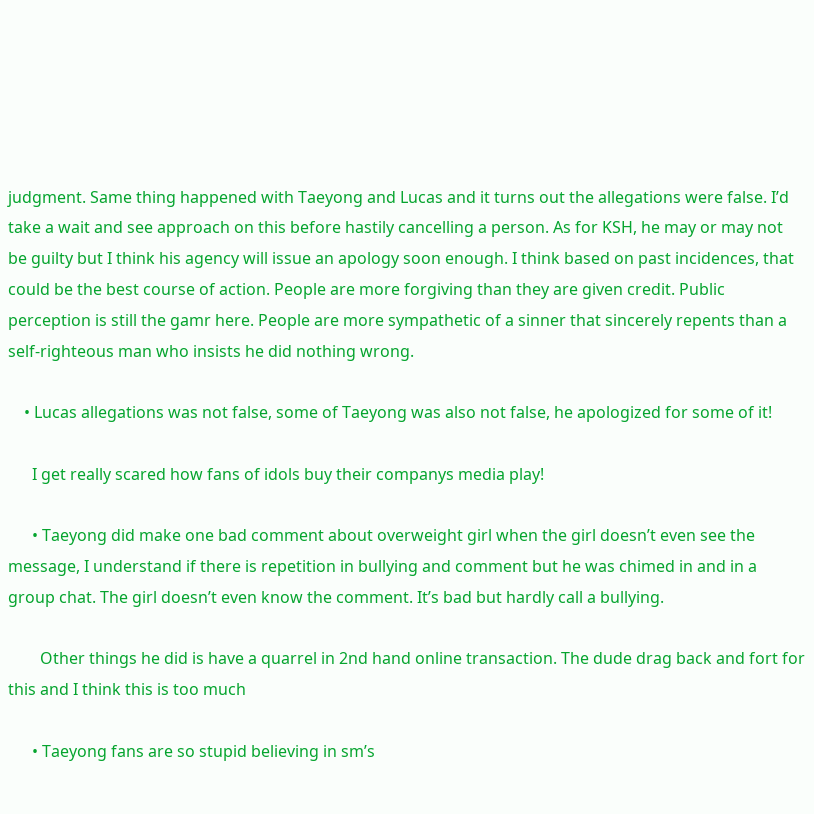judgment. Same thing happened with Taeyong and Lucas and it turns out the allegations were false. I’d take a wait and see approach on this before hastily cancelling a person. As for KSH, he may or may not be guilty but I think his agency will issue an apology soon enough. I think based on past incidences, that could be the best course of action. People are more forgiving than they are given credit. Public perception is still the gamr here. People are more sympathetic of a sinner that sincerely repents than a self-righteous man who insists he did nothing wrong.

    • Lucas allegations was not false, some of Taeyong was also not false, he apologized for some of it!

      I get really scared how fans of idols buy their companys media play!

      • Taeyong did make one bad comment about overweight girl when the girl doesn’t even see the message, I understand if there is repetition in bullying and comment but he was chimed in and in a group chat. The girl doesn’t even know the comment. It’s bad but hardly call a bullying.

        Other things he did is have a quarrel in 2nd hand online transaction. The dude drag back and fort for this and I think this is too much

      • Taeyong fans are so stupid believing in sm’s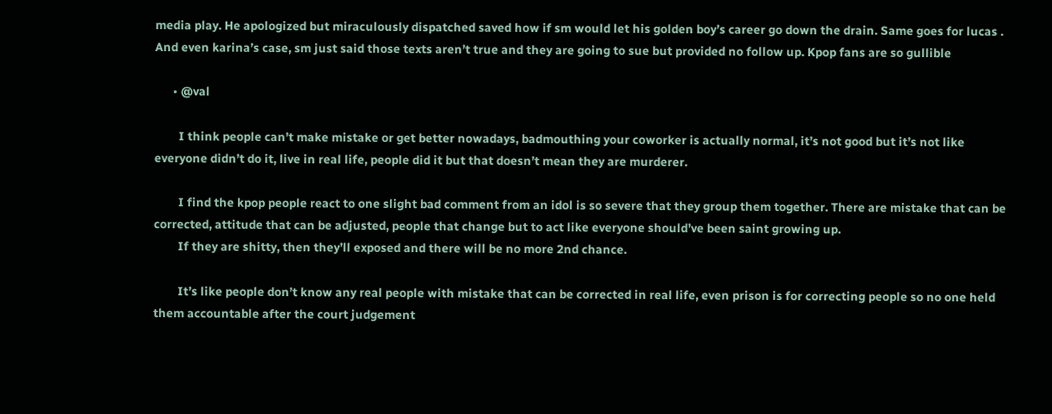media play. He apologized but miraculously dispatched saved how if sm would let his golden boy’s career go down the drain. Same goes for lucas . And even karina’s case, sm just said those texts aren’t true and they are going to sue but provided no follow up. Kpop fans are so gullible

      • @val

        I think people can’t make mistake or get better nowadays, badmouthing your coworker is actually normal, it’s not good but it’s not like everyone didn’t do it, live in real life, people did it but that doesn’t mean they are murderer.

        I find the kpop people react to one slight bad comment from an idol is so severe that they group them together. There are mistake that can be corrected, attitude that can be adjusted, people that change but to act like everyone should’ve been saint growing up.
        If they are shitty, then they’ll exposed and there will be no more 2nd chance.

        It’s like people don’t know any real people with mistake that can be corrected in real life, even prison is for correcting people so no one held them accountable after the court judgement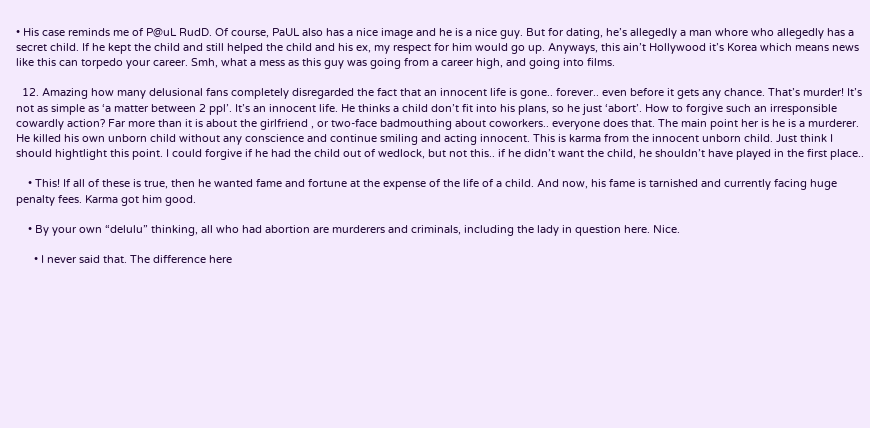• His case reminds me of P@uL RudD. Of course, PaUL also has a nice image and he is a nice guy. But for dating, he’s allegedly a man whore who allegedly has a secret child. If he kept the child and still helped the child and his ex, my respect for him would go up. Anyways, this ain’t Hollywood it’s Korea which means news like this can torpedo your career. Smh, what a mess as this guy was going from a career high, and going into films.

  12. Amazing how many delusional fans completely disregarded the fact that an innocent life is gone.. forever.. even before it gets any chance. That’s murder! It’s not as simple as ‘a matter between 2 ppl’. It’s an innocent life. He thinks a child don’t fit into his plans, so he just ‘abort’. How to forgive such an irresponsible cowardly action? Far more than it is about the girlfriend , or two-face badmouthing about coworkers.. everyone does that. The main point her is he is a murderer. He killed his own unborn child without any conscience and continue smiling and acting innocent. This is karma from the innocent unborn child. Just think I should hightlight this point. I could forgive if he had the child out of wedlock, but not this.. if he didn’t want the child, he shouldn’t have played in the first place..

    • This! If all of these is true, then he wanted fame and fortune at the expense of the life of a child. And now, his fame is tarnished and currently facing huge penalty fees. Karma got him good.

    • By your own “delulu” thinking, all who had abortion are murderers and criminals, including the lady in question here. Nice.

      • I never said that. The difference here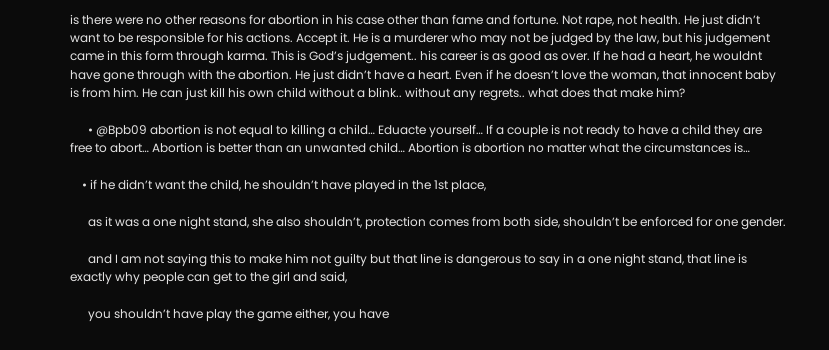is there were no other reasons for abortion in his case other than fame and fortune. Not rape, not health. He just didn’t want to be responsible for his actions. Accept it. He is a murderer who may not be judged by the law, but his judgement came in this form through karma. This is God’s judgement.. his career is as good as over. If he had a heart, he wouldnt have gone through with the abortion. He just didn’t have a heart. Even if he doesn’t love the woman, that innocent baby is from him. He can just kill his own child without a blink.. without any regrets.. what does that make him?

      • @Bpb09 abortion is not equal to killing a child… Eduacte yourself… If a couple is not ready to have a child they are free to abort… Abortion is better than an unwanted child… Abortion is abortion no matter what the circumstances is…

    • if he didn’t want the child, he shouldn’t have played in the 1st place,

      as it was a one night stand, she also shouldn’t, protection comes from both side, shouldn’t be enforced for one gender.

      and I am not saying this to make him not guilty but that line is dangerous to say in a one night stand, that line is exactly why people can get to the girl and said,

      you shouldn’t have play the game either, you have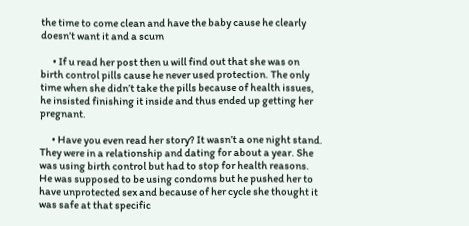the time to come clean and have the baby cause he clearly doesn’t want it and a scum

      • If u read her post then u will find out that she was on birth control pills cause he never used protection. The only time when she didn’t take the pills because of health issues, he insisted finishing it inside and thus ended up getting her pregnant.

      • Have you even read her story? It wasn’t a one night stand. They were in a relationship and dating for about a year. She was using birth control but had to stop for health reasons. He was supposed to be using condoms but he pushed her to have unprotected sex and because of her cycle she thought it was safe at that specific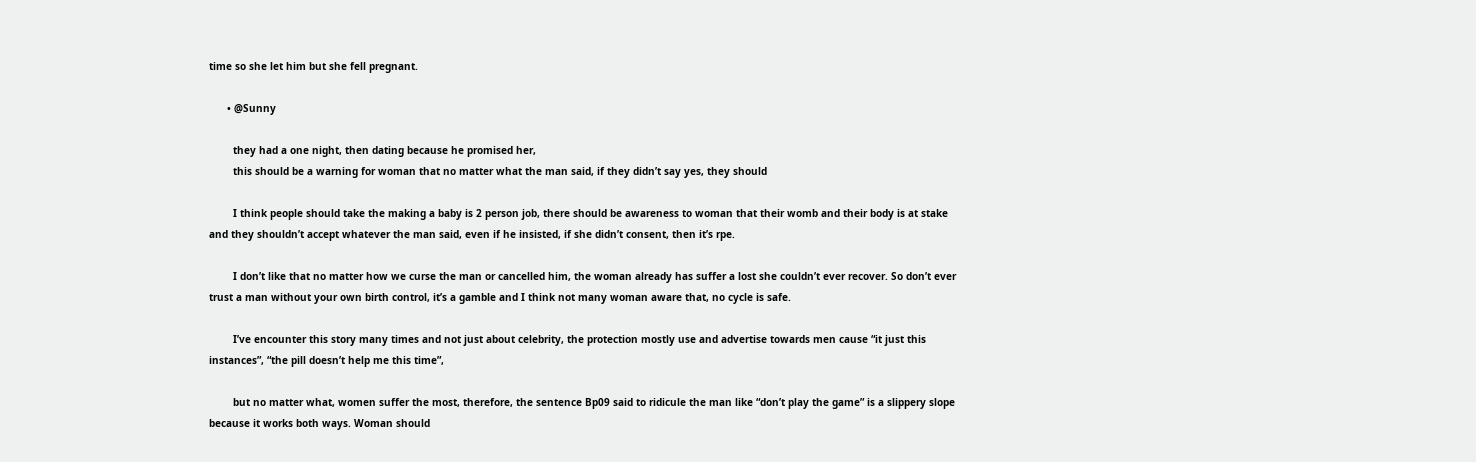time so she let him but she fell pregnant.

      • @Sunny

        they had a one night, then dating because he promised her,
        this should be a warning for woman that no matter what the man said, if they didn’t say yes, they should

        I think people should take the making a baby is 2 person job, there should be awareness to woman that their womb and their body is at stake and they shouldn’t accept whatever the man said, even if he insisted, if she didn’t consent, then it’s rpe.

        I don’t like that no matter how we curse the man or cancelled him, the woman already has suffer a lost she couldn’t ever recover. So don’t ever trust a man without your own birth control, it’s a gamble and I think not many woman aware that, no cycle is safe.

        I’ve encounter this story many times and not just about celebrity, the protection mostly use and advertise towards men cause “it just this instances”, “the pill doesn’t help me this time”,

        but no matter what, women suffer the most, therefore, the sentence Bp09 said to ridicule the man like “don’t play the game” is a slippery slope because it works both ways. Woman should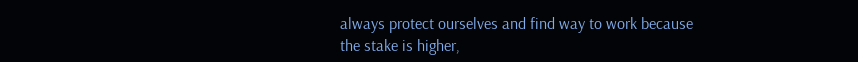always protect ourselves and find way to work because the stake is higher,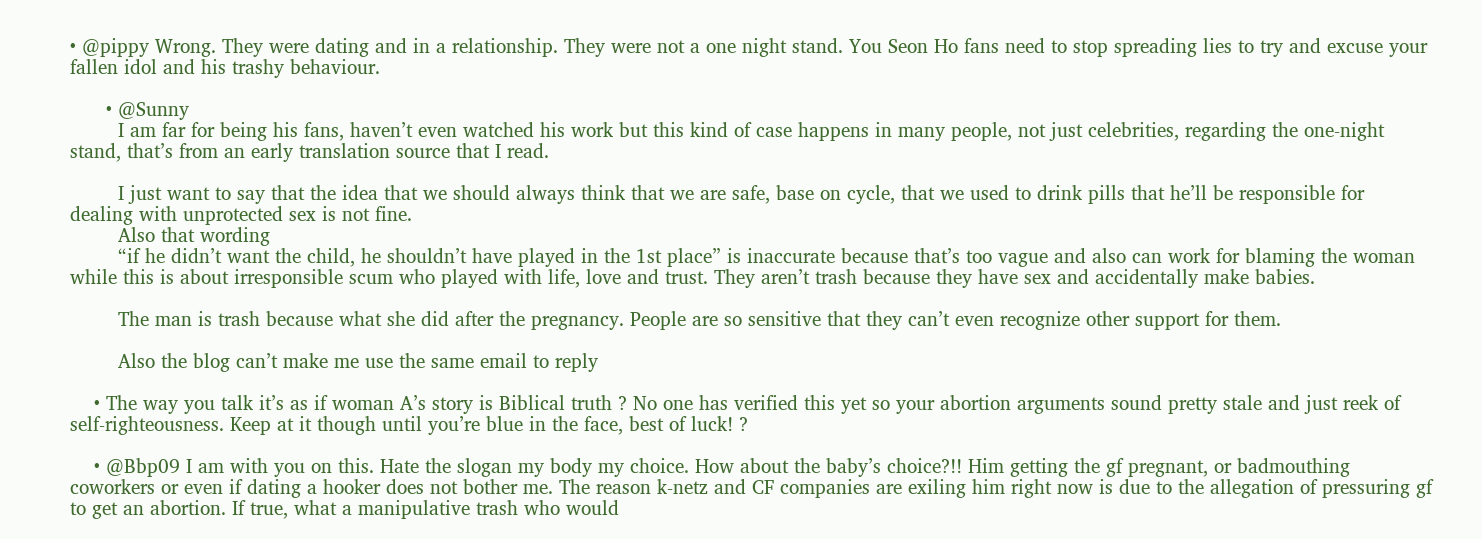• @pippy Wrong. They were dating and in a relationship. They were not a one night stand. You Seon Ho fans need to stop spreading lies to try and excuse your fallen idol and his trashy behaviour.

      • @Sunny
        I am far for being his fans, haven’t even watched his work but this kind of case happens in many people, not just celebrities, regarding the one-night stand, that’s from an early translation source that I read.

        I just want to say that the idea that we should always think that we are safe, base on cycle, that we used to drink pills that he’ll be responsible for dealing with unprotected sex is not fine.
        Also that wording
        “if he didn’t want the child, he shouldn’t have played in the 1st place” is inaccurate because that’s too vague and also can work for blaming the woman while this is about irresponsible scum who played with life, love and trust. They aren’t trash because they have sex and accidentally make babies.

        The man is trash because what she did after the pregnancy. People are so sensitive that they can’t even recognize other support for them.

        Also the blog can’t make me use the same email to reply

    • The way you talk it’s as if woman A’s story is Biblical truth ? No one has verified this yet so your abortion arguments sound pretty stale and just reek of self-righteousness. Keep at it though until you’re blue in the face, best of luck! ?

    • @Bbp09 I am with you on this. Hate the slogan my body my choice. How about the baby’s choice?!! Him getting the gf pregnant, or badmouthing coworkers or even if dating a hooker does not bother me. The reason k-netz and CF companies are exiling him right now is due to the allegation of pressuring gf to get an abortion. If true, what a manipulative trash who would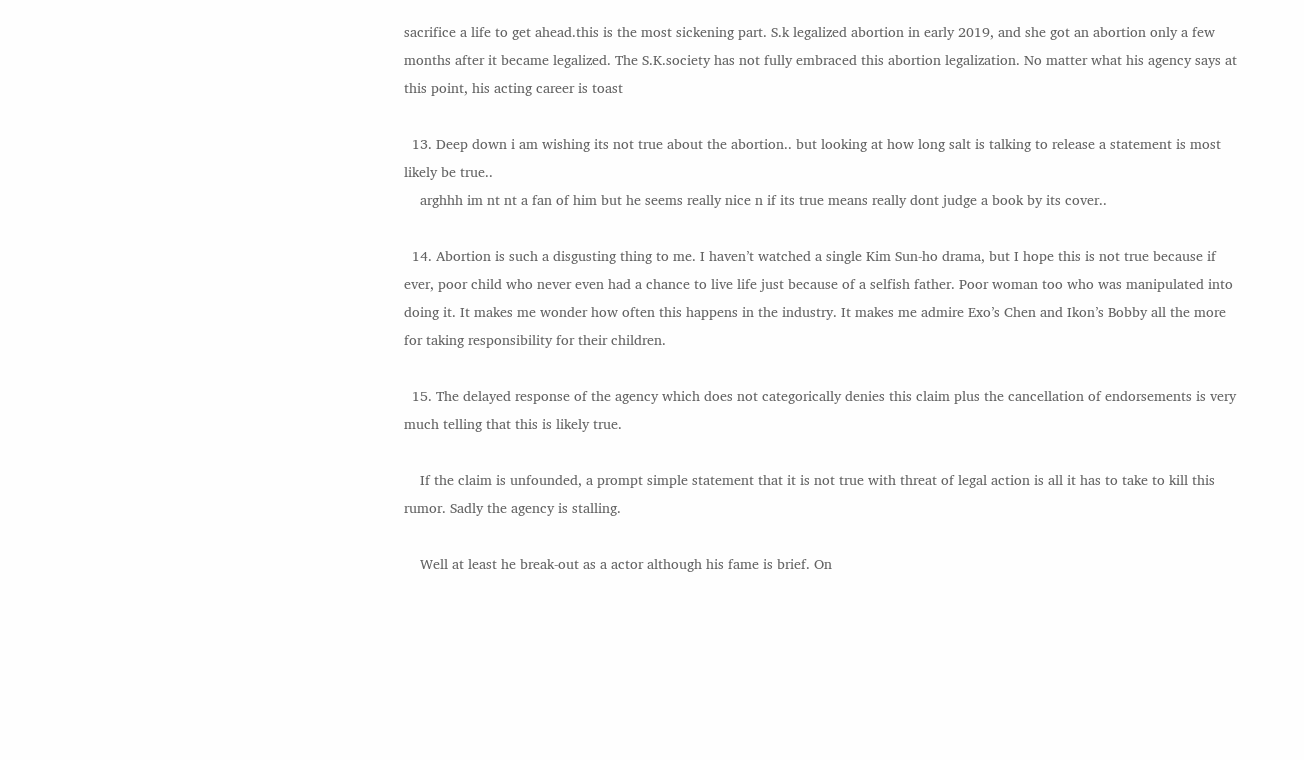sacrifice a life to get ahead.this is the most sickening part. S.k legalized abortion in early 2019, and she got an abortion only a few months after it became legalized. The S.K.society has not fully embraced this abortion legalization. No matter what his agency says at this point, his acting career is toast

  13. Deep down i am wishing its not true about the abortion.. but looking at how long salt is talking to release a statement is most likely be true..
    arghhh im nt nt a fan of him but he seems really nice n if its true means really dont judge a book by its cover..

  14. Abortion is such a disgusting thing to me. I haven’t watched a single Kim Sun-ho drama, but I hope this is not true because if ever, poor child who never even had a chance to live life just because of a selfish father. Poor woman too who was manipulated into doing it. It makes me wonder how often this happens in the industry. It makes me admire Exo’s Chen and Ikon’s Bobby all the more for taking responsibility for their children.

  15. The delayed response of the agency which does not categorically denies this claim plus the cancellation of endorsements is very much telling that this is likely true.

    If the claim is unfounded, a prompt simple statement that it is not true with threat of legal action is all it has to take to kill this rumor. Sadly the agency is stalling.

    Well at least he break-out as a actor although his fame is brief. On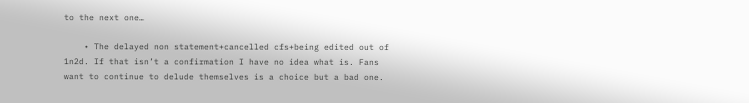to the next one…

    • The delayed non statement+cancelled cfs+being edited out of 1n2d. If that isn’t a confirmation I have no idea what is. Fans want to continue to delude themselves is a choice but a bad one.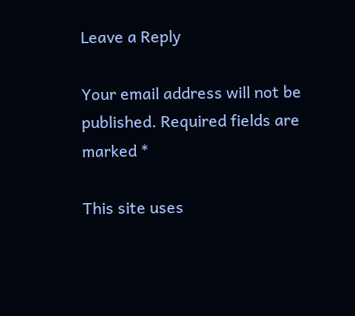Leave a Reply

Your email address will not be published. Required fields are marked *

This site uses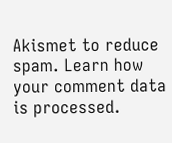Akismet to reduce spam. Learn how your comment data is processed.